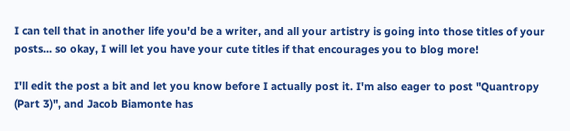I can tell that in another life you'd be a writer, and all your artistry is going into those titles of your posts... so okay, I will let you have your cute titles if that encourages you to blog more!

I'll edit the post a bit and let you know before I actually post it. I'm also eager to post "Quantropy (Part 3)", and Jacob Biamonte has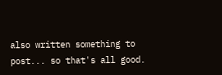also written something to post... so that's all good.